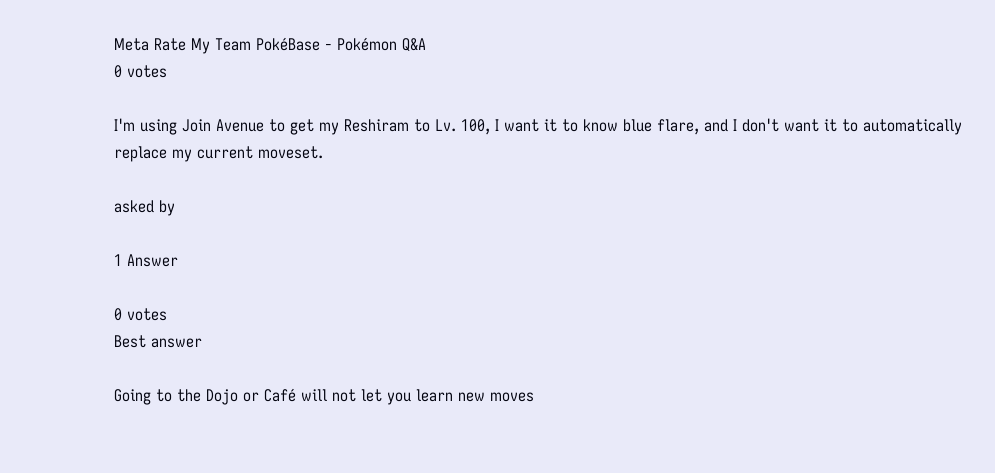Meta Rate My Team PokéBase - Pokémon Q&A
0 votes

I'm using Join Avenue to get my Reshiram to Lv. 100, I want it to know blue flare, and I don't want it to automatically replace my current moveset.

asked by

1 Answer

0 votes
Best answer

Going to the Dojo or Café will not let you learn new moves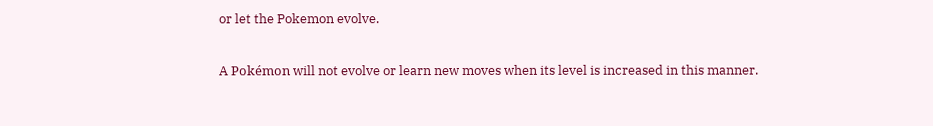or let the Pokemon evolve.

A Pokémon will not evolve or learn new moves when its level is increased in this manner.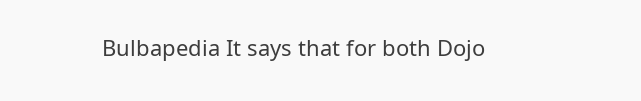Bulbapedia It says that for both Dojo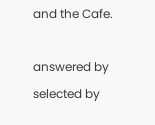and the Cafe.

answered by
selected by